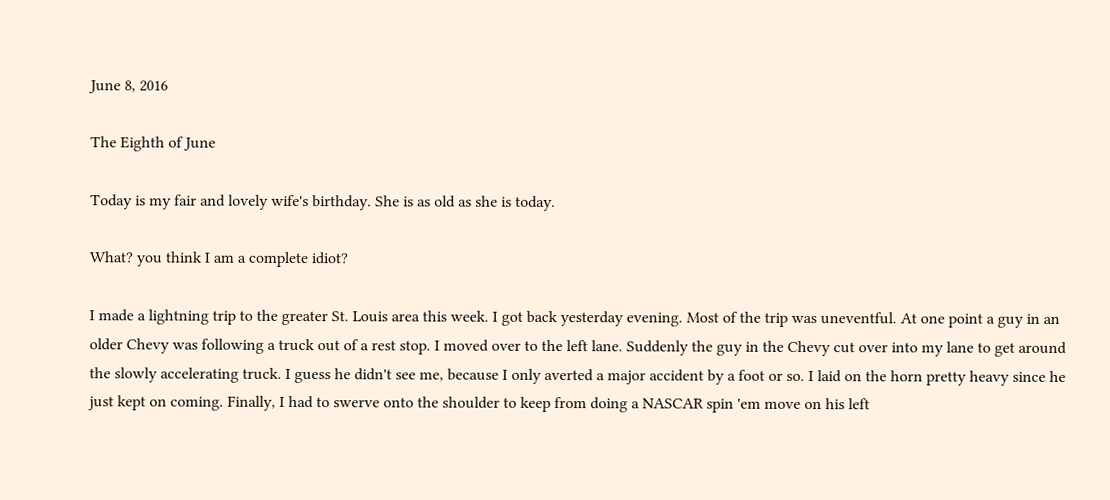June 8, 2016

The Eighth of June

Today is my fair and lovely wife's birthday. She is as old as she is today.

What? you think I am a complete idiot?

I made a lightning trip to the greater St. Louis area this week. I got back yesterday evening. Most of the trip was uneventful. At one point a guy in an older Chevy was following a truck out of a rest stop. I moved over to the left lane. Suddenly the guy in the Chevy cut over into my lane to get around the slowly accelerating truck. I guess he didn't see me, because I only averted a major accident by a foot or so. I laid on the horn pretty heavy since he just kept on coming. Finally, I had to swerve onto the shoulder to keep from doing a NASCAR spin 'em move on his left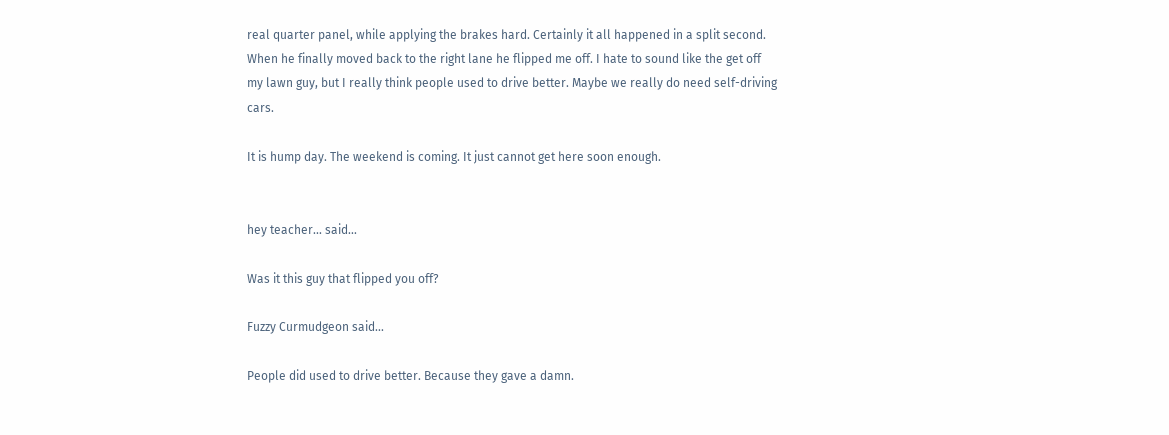real quarter panel, while applying the brakes hard. Certainly it all happened in a split second. When he finally moved back to the right lane he flipped me off. I hate to sound like the get off my lawn guy, but I really think people used to drive better. Maybe we really do need self-driving cars.

It is hump day. The weekend is coming. It just cannot get here soon enough.


hey teacher... said...

Was it this guy that flipped you off?

Fuzzy Curmudgeon said...

People did used to drive better. Because they gave a damn.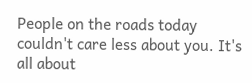People on the roads today couldn't care less about you. It's all about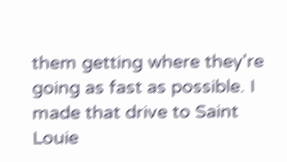them getting where they're going as fast as possible. I made that drive to Saint Louie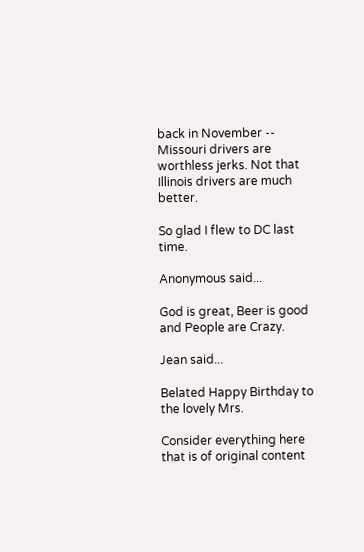back in November -- Missouri drivers are worthless jerks. Not that Illinois drivers are much better.

So glad I flew to DC last time.

Anonymous said...

God is great, Beer is good and People are Crazy.

Jean said...

Belated Happy Birthday to the lovely Mrs.

Consider everything here that is of original content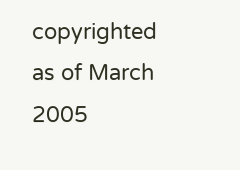copyrighted as of March 2005